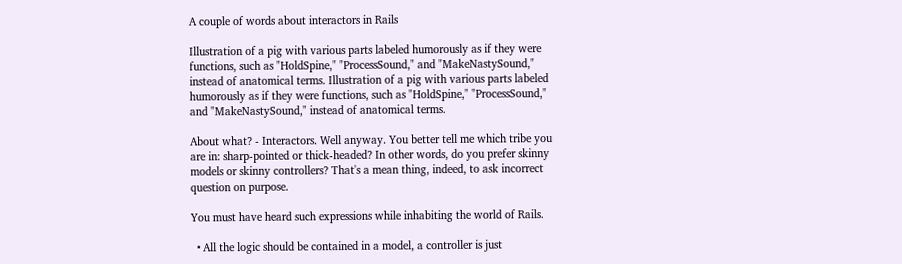A couple of words about interactors in Rails

Illustration of a pig with various parts labeled humorously as if they were functions, such as "HoldSpine," "ProcessSound," and "MakeNastySound," instead of anatomical terms. Illustration of a pig with various parts labeled humorously as if they were functions, such as "HoldSpine," "ProcessSound," and "MakeNastySound," instead of anatomical terms.

About what? - Interactors. Well anyway. You better tell me which tribe you are in: sharp-pointed or thick-headed? In other words, do you prefer skinny models or skinny controllers? That's a mean thing, indeed, to ask incorrect question on purpose.

You must have heard such expressions while inhabiting the world of Rails.

  • All the logic should be contained in a model, a controller is just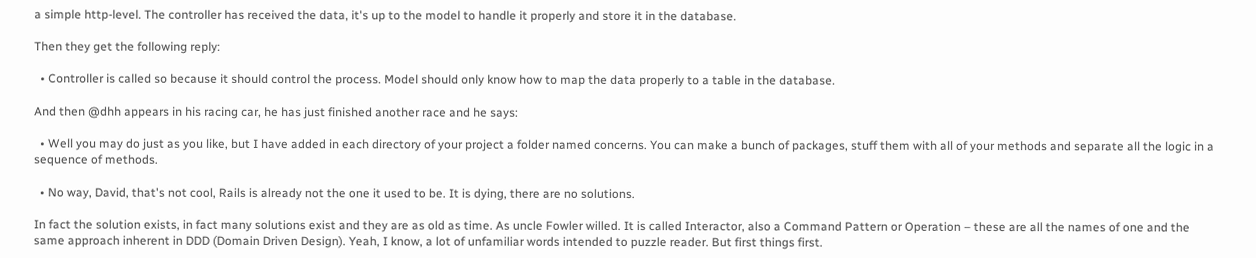a simple http-level. The controller has received the data, it's up to the model to handle it properly and store it in the database.

Then they get the following reply:

  • Controller is called so because it should control the process. Model should only know how to map the data properly to a table in the database.

And then @dhh appears in his racing car, he has just finished another race and he says:

  • Well you may do just as you like, but I have added in each directory of your project a folder named concerns. You can make a bunch of packages, stuff them with all of your methods and separate all the logic in a sequence of methods.

  • No way, David, that's not cool, Rails is already not the one it used to be. It is dying, there are no solutions.

In fact the solution exists, in fact many solutions exist and they are as old as time. As uncle Fowler willed. It is called Interactor, also a Command Pattern or Operation – these are all the names of one and the same approach inherent in DDD (Domain Driven Design). Yeah, I know, a lot of unfamiliar words intended to puzzle reader. But first things first.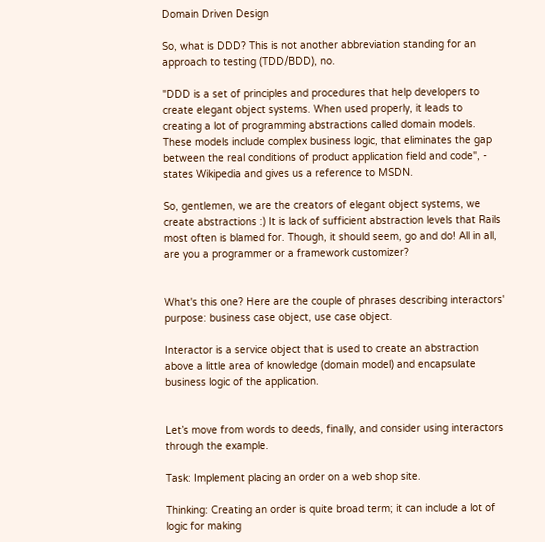Domain Driven Design

So, what is DDD? This is not another abbreviation standing for an approach to testing (TDD/BDD), no.

"DDD is a set of principles and procedures that help developers to create elegant object systems. When used properly, it leads to creating a lot of programming abstractions called domain models. These models include complex business logic, that eliminates the gap between the real conditions of product application field and code", - states Wikipedia and gives us a reference to MSDN.

So, gentlemen, we are the creators of elegant object systems, we create abstractions :) It is lack of sufficient abstraction levels that Rails most often is blamed for. Though, it should seem, go and do! All in all, are you a programmer or a framework customizer?


What's this one? Here are the couple of phrases describing interactors' purpose: business case object, use case object.

Interactor is a service object that is used to create an abstraction above a little area of knowledge (domain model) and encapsulate business logic of the application.


Let’s move from words to deeds, finally, and consider using interactors through the example.

Task: Implement placing an order on a web shop site.

Thinking: Creating an order is quite broad term; it can include a lot of logic for making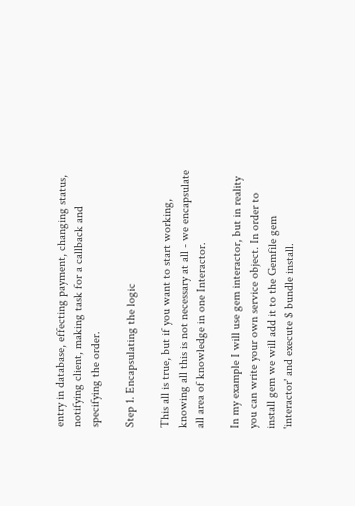entry in database, effecting payment, changing status, notifying client, making task for a callback and specifying the order.

Step 1. Encapsulating the logic

This all is true, but if you want to start working, knowing all this is not necessary at all - we encapsulate all area of knowledge in one Interactor.

In my example I will use gem interactor, but in reality you can write your own service object. In order to install gem we will add it to the Gemfile gem 'interactor' and execute $ bundle install.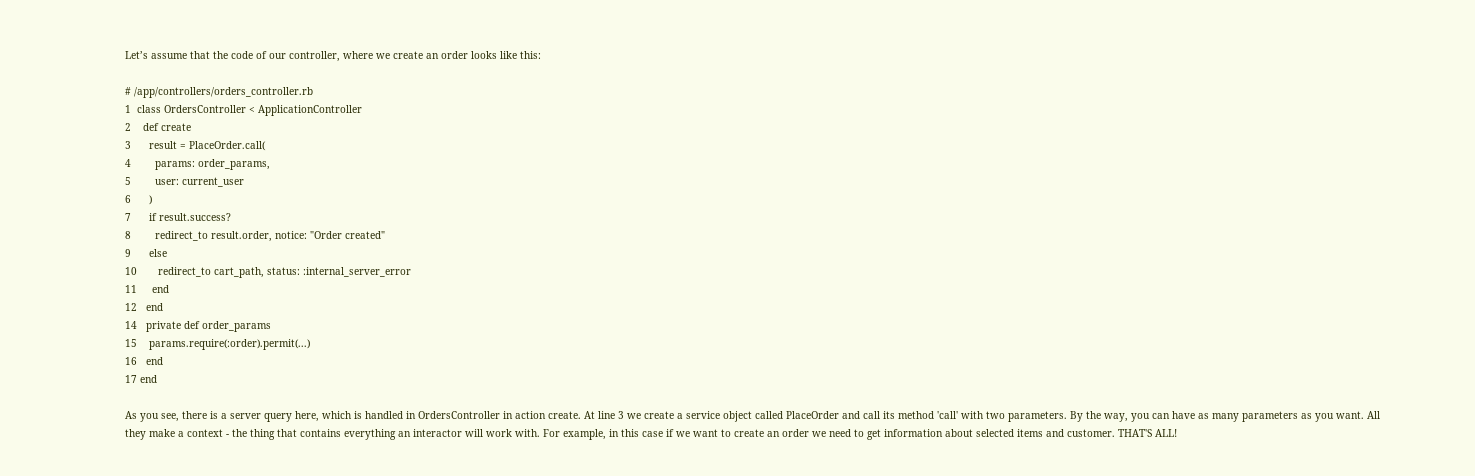Let’s assume that the code of our controller, where we create an order looks like this:

# /app/controllers/orders_controller.rb
1  class OrdersController < ApplicationController
2    def create
3      result = PlaceOrder.call(
4        params: order_params,
5        user: current_user
6      )
7      if result.success?
8        redirect_to result.order, notice: "Order created"
9      else
10       redirect_to cart_path, status: :internal_server_error
11     end
12   end
14   private def order_params
15    params.require(:order).permit(...)
16   end
17 end

As you see, there is a server query here, which is handled in OrdersController in action create. At line 3 we create a service object called PlaceOrder and call its method 'call' with two parameters. By the way, you can have as many parameters as you want. All they make a context - the thing that contains everything an interactor will work with. For example, in this case if we want to create an order we need to get information about selected items and customer. THAT'S ALL!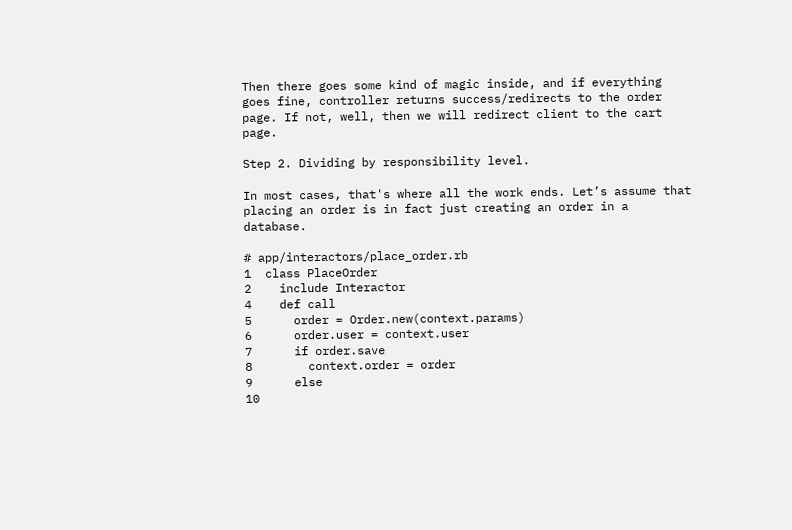Then there goes some kind of magic inside, and if everything goes fine, controller returns success/redirects to the order page. If not, well, then we will redirect client to the cart page.

Step 2. Dividing by responsibility level.

In most cases, that's where all the work ends. Let’s assume that placing an order is in fact just creating an order in a database.

# app/interactors/place_order.rb
1  class PlaceOrder
2    include Interactor
4    def call
5      order = Order.new(context.params)
6      order.user = context.user
7      if order.save
8        context.order = order
9      else
10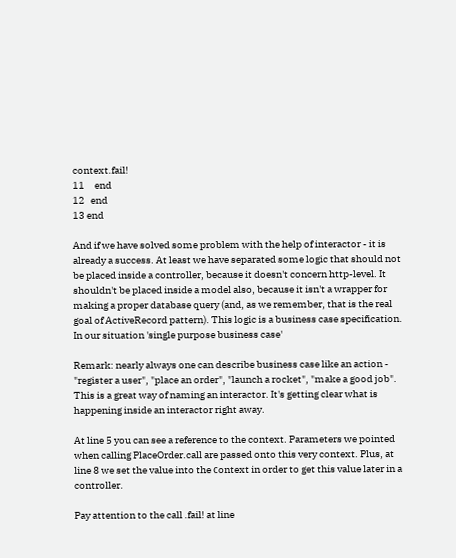context.fail!
11     end
12   end
13 end

And if we have solved some problem with the help of interactor - it is already a success. At least we have separated some logic that should not be placed inside a controller, because it doesn't concern http-level. It shouldn't be placed inside a model also, because it isn't a wrapper for making a proper database query (and, as we remember, that is the real goal of ActiveRecord pattern). This logic is a business case specification. In our situation 'single purpose business case'

Remark: nearly always one can describe business case like an action - "register a user", "place an order", "launch a rocket", "make a good job". This is a great way of naming an interactor. It's getting clear what is happening inside an interactor right away.

At line 5 you can see a reference to the context. Parameters we pointed when calling PlaceOrder.call are passed onto this very context. Plus, at line 8 we set the value into the сontext in order to get this value later in a controller.

Pay attention to the call .fail! at line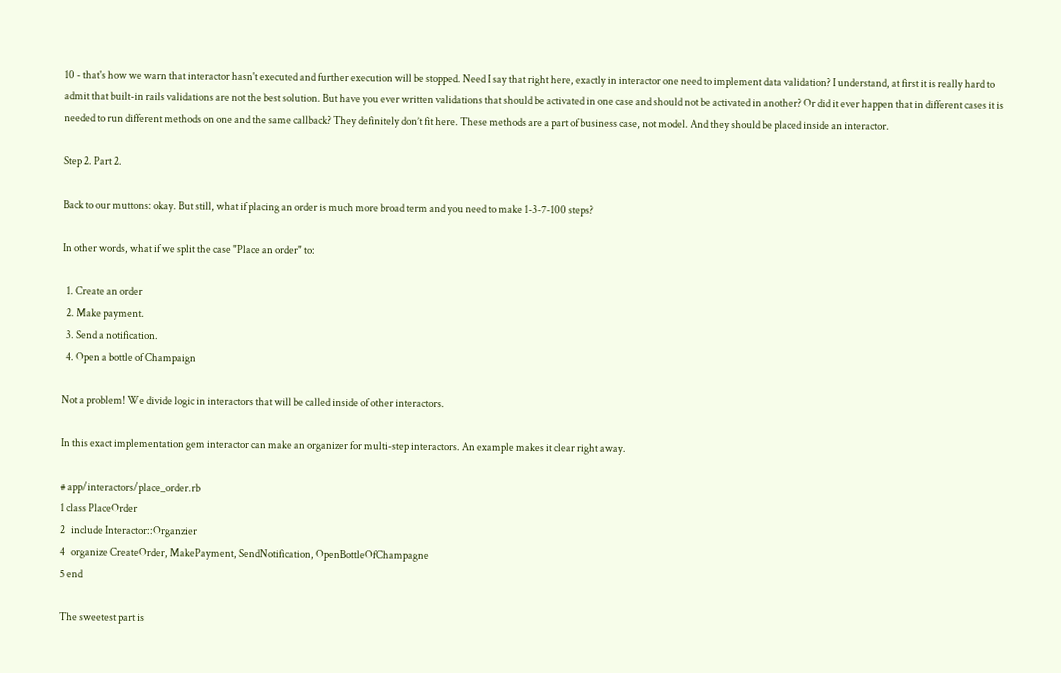10 - that's how we warn that interactor hasn't executed and further execution will be stopped. Need I say that right here, exactly in interactor one need to implement data validation? I understand, at first it is really hard to admit that built-in rails validations are not the best solution. But have you ever written validations that should be activated in one case and should not be activated in another? Or did it ever happen that in different cases it is needed to run different methods on one and the same callback? They definitely don’t fit here. These methods are a part of business case, not model. And they should be placed inside an interactor.

Step 2. Part 2.

Back to our muttons: okay. But still, what if placing an order is much more broad term and you need to make 1-3-7-100 steps?

In other words, what if we split the case "Place an order" to:

  1. Create an order
  2. Make payment.
  3. Send a notification.
  4. Open a bottle of Champaign

Not a problem! We divide logic in interactors that will be called inside of other interactors.

In this exact implementation gem interactor can make an organizer for multi-step interactors. An example makes it clear right away.

# app/interactors/place_order.rb
1 class PlaceOrder
2   include Interactor::Organzier
4   organize CreateOrder, MakePayment, SendNotification, OpenBottleOfChampagne
5 end

The sweetest part is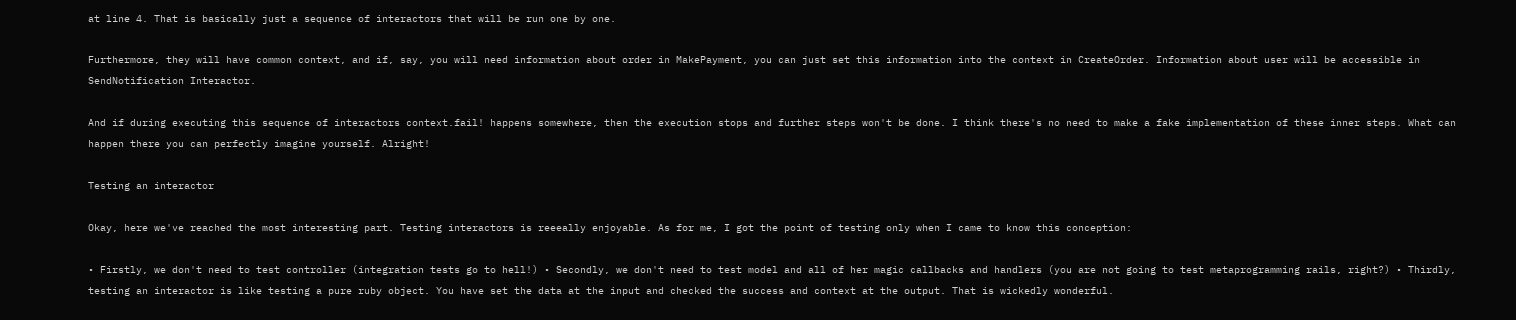at line 4. That is basically just a sequence of interactors that will be run one by one.

Furthermore, they will have common context, and if, say, you will need information about order in MakePayment, you can just set this information into the context in CreateOrder. Information about user will be accessible in SendNotification Interactor.

And if during executing this sequence of interactors context.fail! happens somewhere, then the execution stops and further steps won't be done. I think there's no need to make a fake implementation of these inner steps. What can happen there you can perfectly imagine yourself. Alright!

Testing an interactor

Okay, here we've reached the most interesting part. Testing interactors is reeeally enjoyable. As for me, I got the point of testing only when I came to know this conception:

• Firstly, we don't need to test controller (integration tests go to hell!) • Secondly, we don't need to test model and all of her magic callbacks and handlers (you are not going to test metaprogramming rails, right?) • Thirdly, testing an interactor is like testing a pure ruby object. You have set the data at the input and checked the success and context at the output. That is wickedly wonderful.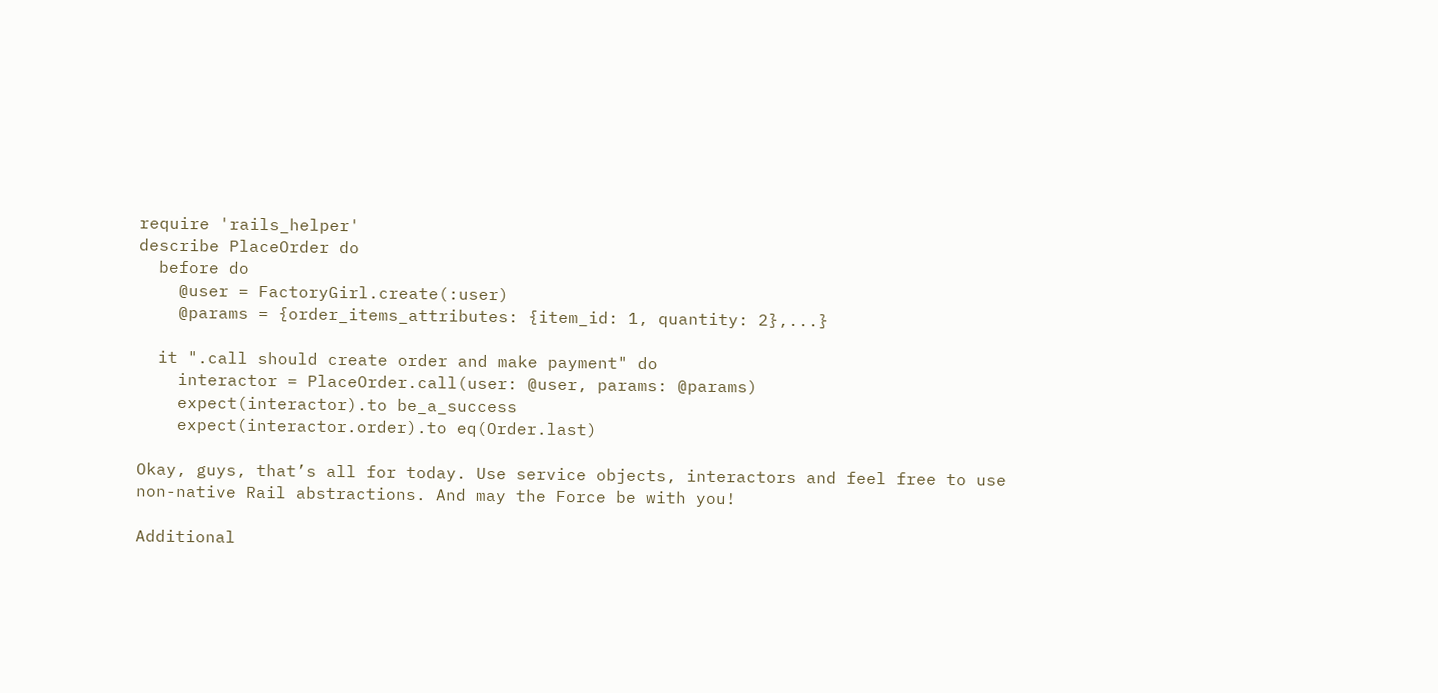require 'rails_helper'
describe PlaceOrder do
  before do
    @user = FactoryGirl.create(:user)
    @params = {order_items_attributes: {item_id: 1, quantity: 2},...}

  it ".call should create order and make payment" do
    interactor = PlaceOrder.call(user: @user, params: @params)
    expect(interactor).to be_a_success
    expect(interactor.order).to eq(Order.last)

Okay, guys, that’s all for today. Use service objects, interactors and feel free to use non-native Rail abstractions. And may the Force be with you!

Additional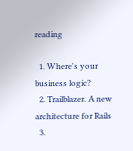reading

  1. Where's your business logic?
  2. Trailblazer. A new architecture for Rails
  3.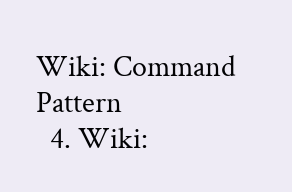Wiki: Command Pattern
  4. Wiki: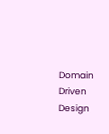Domain Driven Design